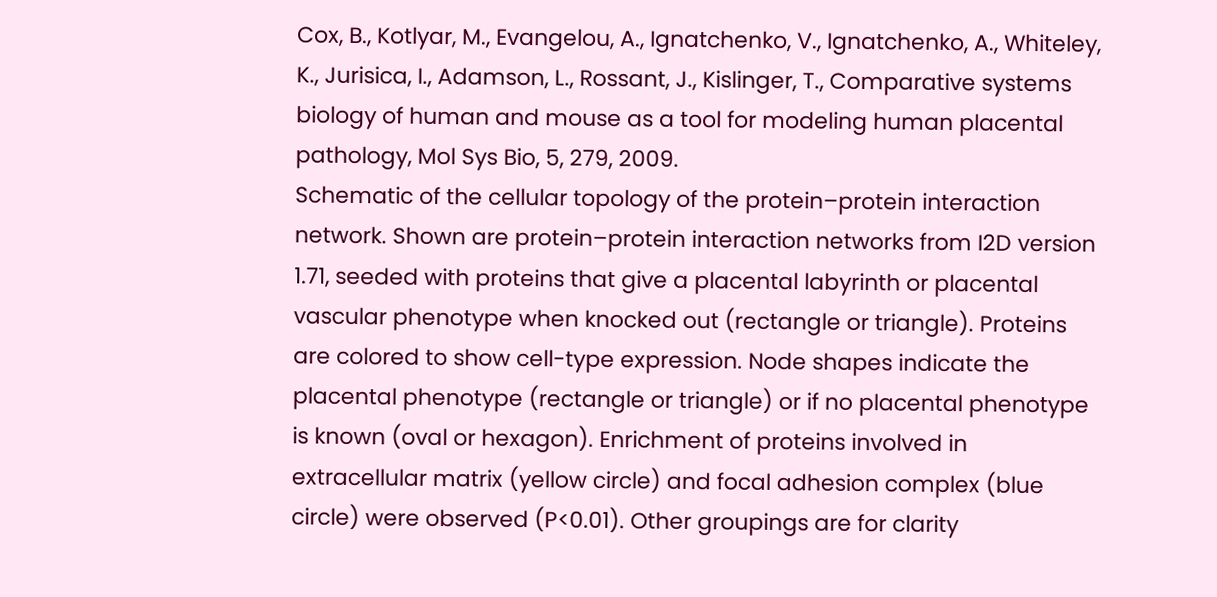Cox, B., Kotlyar, M., Evangelou, A., Ignatchenko, V., Ignatchenko, A., Whiteley, K., Jurisica, I., Adamson, L., Rossant, J., Kislinger, T., Comparative systems biology of human and mouse as a tool for modeling human placental pathology, Mol Sys Bio, 5, 279, 2009.
Schematic of the cellular topology of the protein–protein interaction network. Shown are protein–protein interaction networks from I2D version 1.71, seeded with proteins that give a placental labyrinth or placental vascular phenotype when knocked out (rectangle or triangle). Proteins are colored to show cell-type expression. Node shapes indicate the placental phenotype (rectangle or triangle) or if no placental phenotype is known (oval or hexagon). Enrichment of proteins involved in extracellular matrix (yellow circle) and focal adhesion complex (blue circle) were observed (P<0.01). Other groupings are for clarity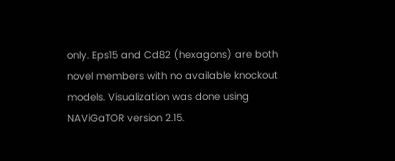only. Eps15 and Cd82 (hexagons) are both novel members with no available knockout models. Visualization was done using NAViGaTOR version 2.15.